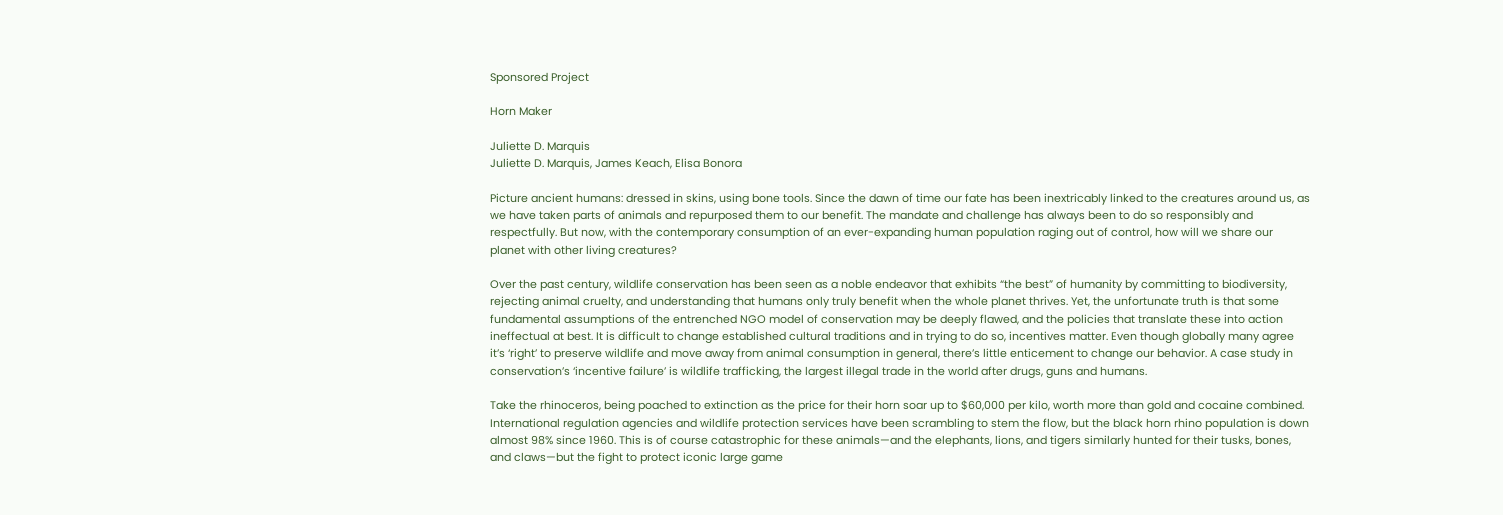Sponsored Project

Horn Maker

Juliette D. Marquis
Juliette D. Marquis, James Keach, Elisa Bonora

Picture ancient humans: dressed in skins, using bone tools. Since the dawn of time our fate has been inextricably linked to the creatures around us, as we have taken parts of animals and repurposed them to our benefit. The mandate and challenge has always been to do so responsibly and respectfully. But now, with the contemporary consumption of an ever-expanding human population raging out of control, how will we share our planet with other living creatures?

Over the past century, wildlife conservation has been seen as a noble endeavor that exhibits “the best” of humanity by committing to biodiversity, rejecting animal cruelty, and understanding that humans only truly benefit when the whole planet thrives. Yet, the unfortunate truth is that some fundamental assumptions of the entrenched NGO model of conservation may be deeply flawed, and the policies that translate these into action ineffectual at best. It is difficult to change established cultural traditions and in trying to do so, incentives matter. Even though globally many agree it’s ‘right’ to preserve wildlife and move away from animal consumption in general, there’s little enticement to change our behavior. A case study in conservation’s ‘incentive failure’ is wildlife trafficking, the largest illegal trade in the world after drugs, guns and humans.

Take the rhinoceros, being poached to extinction as the price for their horn soar up to $60,000 per kilo, worth more than gold and cocaine combined. International regulation agencies and wildlife protection services have been scrambling to stem the flow, but the black horn rhino population is down almost 98% since 1960. This is of course catastrophic for these animals—and the elephants, lions, and tigers similarly hunted for their tusks, bones, and claws—but the fight to protect iconic large game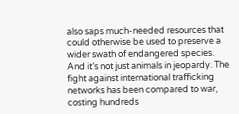also saps much-needed resources that could otherwise be used to preserve a wider swath of endangered species. And it’s not just animals in jeopardy. The fight against international trafficking networks has been compared to war, costing hundreds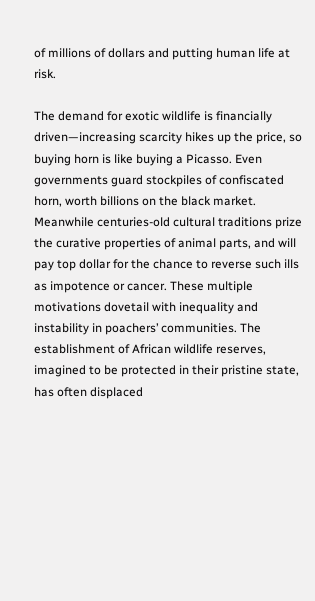of millions of dollars and putting human life at risk.

The demand for exotic wildlife is financially driven—increasing scarcity hikes up the price, so buying horn is like buying a Picasso. Even governments guard stockpiles of confiscated horn, worth billions on the black market. Meanwhile centuries-old cultural traditions prize the curative properties of animal parts, and will pay top dollar for the chance to reverse such ills as impotence or cancer. These multiple motivations dovetail with inequality and instability in poachers’ communities. The establishment of African wildlife reserves, imagined to be protected in their pristine state, has often displaced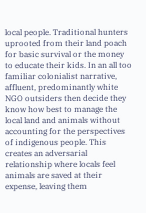local people. Traditional hunters uprooted from their land poach for basic survival or the money to educate their kids. In an all too familiar colonialist narrative, affluent, predominantly white NGO outsiders then decide they know how best to manage the local land and animals without accounting for the perspectives of indigenous people. This creates an adversarial relationship where locals feel animals are saved at their expense, leaving them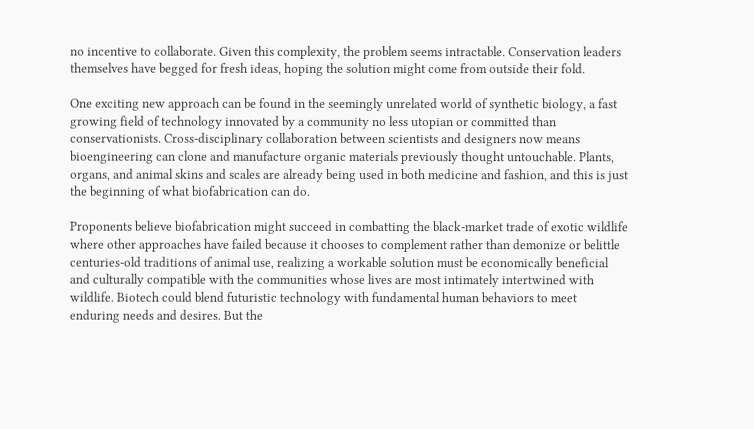no incentive to collaborate. Given this complexity, the problem seems intractable. Conservation leaders themselves have begged for fresh ideas, hoping the solution might come from outside their fold.

One exciting new approach can be found in the seemingly unrelated world of synthetic biology, a fast growing field of technology innovated by a community no less utopian or committed than conservationists. Cross-disciplinary collaboration between scientists and designers now means bioengineering can clone and manufacture organic materials previously thought untouchable. Plants, organs, and animal skins and scales are already being used in both medicine and fashion, and this is just the beginning of what biofabrication can do.

Proponents believe biofabrication might succeed in combatting the black-market trade of exotic wildlife where other approaches have failed because it chooses to complement rather than demonize or belittle centuries-old traditions of animal use, realizing a workable solution must be economically beneficial and culturally compatible with the communities whose lives are most intimately intertwined with wildlife. Biotech could blend futuristic technology with fundamental human behaviors to meet enduring needs and desires. But the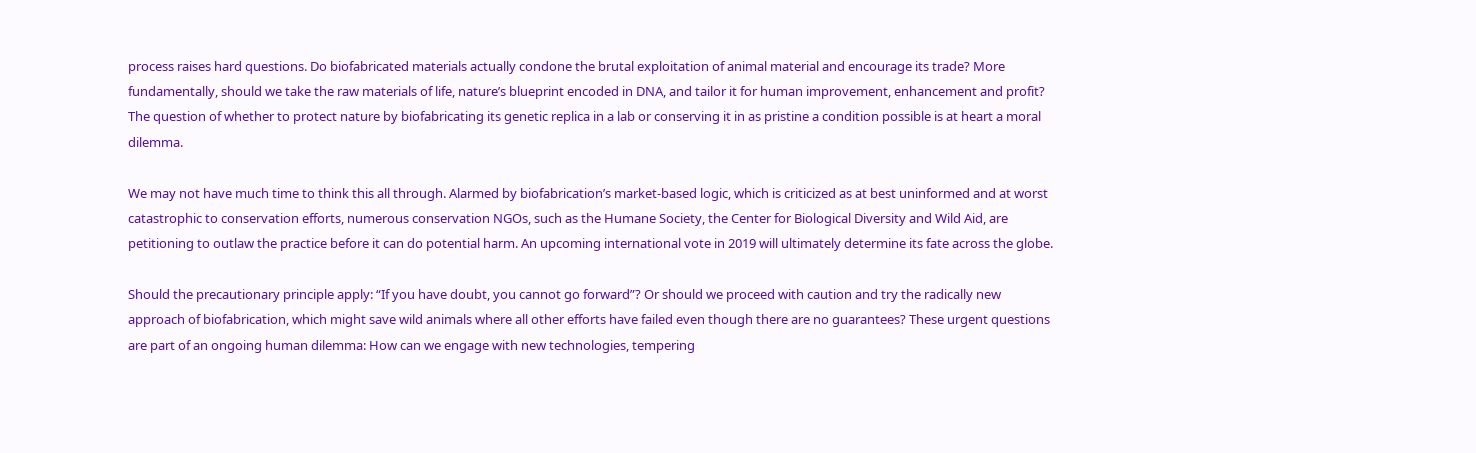process raises hard questions. Do biofabricated materials actually condone the brutal exploitation of animal material and encourage its trade? More fundamentally, should we take the raw materials of life, nature’s blueprint encoded in DNA, and tailor it for human improvement, enhancement and profit? The question of whether to protect nature by biofabricating its genetic replica in a lab or conserving it in as pristine a condition possible is at heart a moral dilemma.

We may not have much time to think this all through. Alarmed by biofabrication’s market-based logic, which is criticized as at best uninformed and at worst catastrophic to conservation efforts, numerous conservation NGOs, such as the Humane Society, the Center for Biological Diversity and Wild Aid, are petitioning to outlaw the practice before it can do potential harm. An upcoming international vote in 2019 will ultimately determine its fate across the globe.

Should the precautionary principle apply: “If you have doubt, you cannot go forward”? Or should we proceed with caution and try the radically new approach of biofabrication, which might save wild animals where all other efforts have failed even though there are no guarantees? These urgent questions are part of an ongoing human dilemma: How can we engage with new technologies, tempering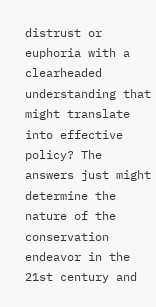distrust or euphoria with a clearheaded understanding that might translate into effective policy? The answers just might determine the nature of the conservation endeavor in the 21st century and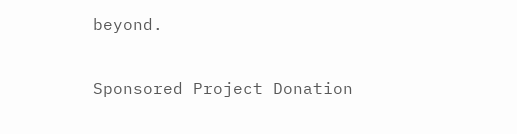beyond.

Sponsored Project Donation